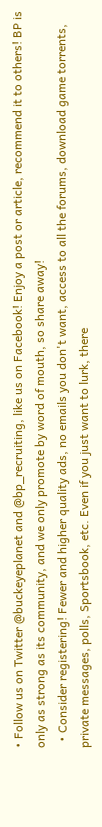• Follow us on Twitter @buckeyeplanet and @bp_recruiting, like us on Facebook! Enjoy a post or article, recommend it to others! BP is only as strong as its community, and we only promote by word of mouth, so share away!
  • Consider registering! Fewer and higher quality ads, no emails you don't want, access to all the forums, download game torrents, private messages, polls, Sportsbook, etc. Even if you just want to lurk, there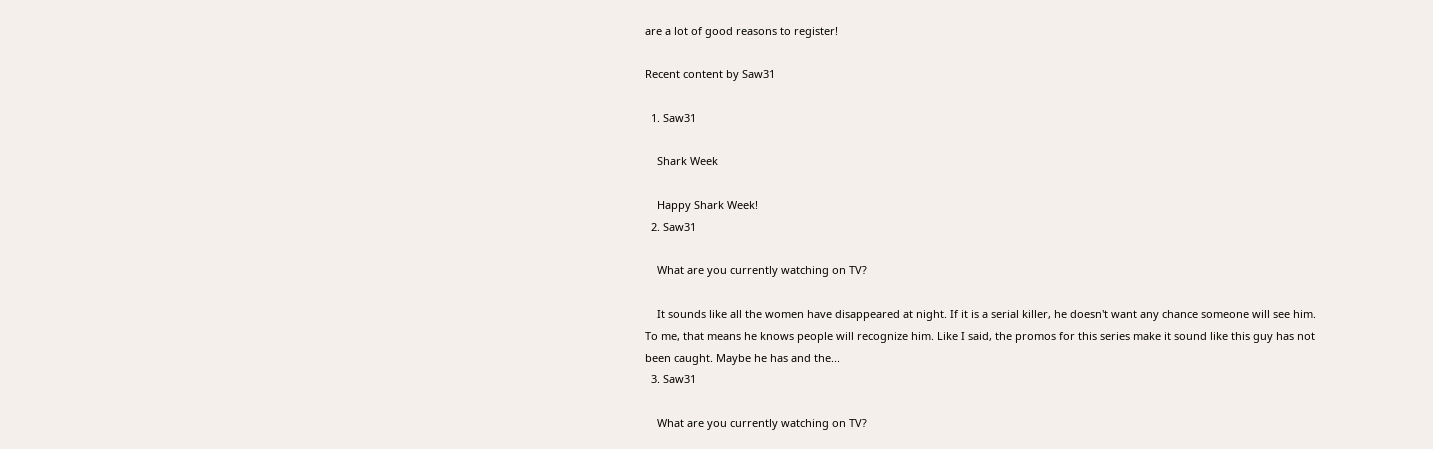are a lot of good reasons to register!

Recent content by Saw31

  1. Saw31

    Shark Week

    Happy Shark Week!
  2. Saw31

    What are you currently watching on TV?

    It sounds like all the women have disappeared at night. If it is a serial killer, he doesn't want any chance someone will see him. To me, that means he knows people will recognize him. Like I said, the promos for this series make it sound like this guy has not been caught. Maybe he has and the...
  3. Saw31

    What are you currently watching on TV?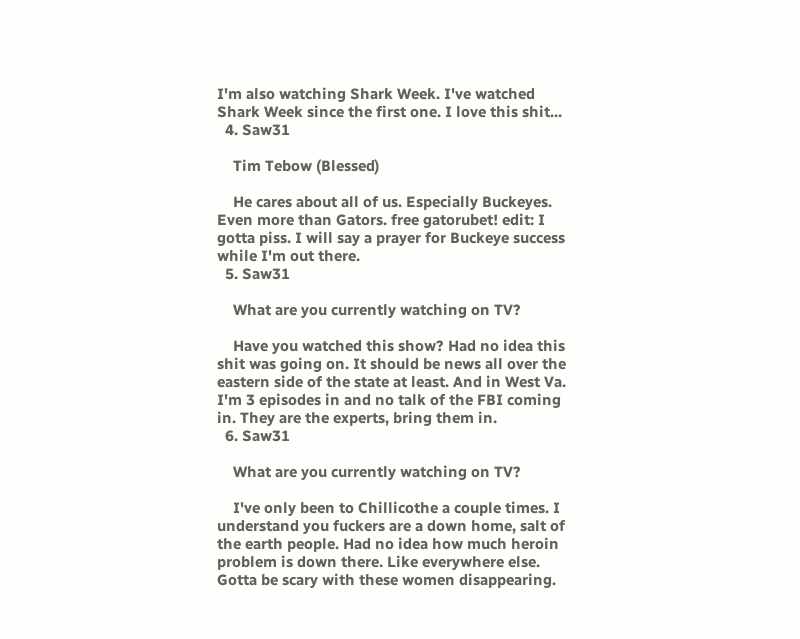I'm also watching Shark Week. I've watched Shark Week since the first one. I love this shit...
  4. Saw31

    Tim Tebow (Blessed)

    He cares about all of us. Especially Buckeyes. Even more than Gators. free gatorubet! edit: I gotta piss. I will say a prayer for Buckeye success while I'm out there.
  5. Saw31

    What are you currently watching on TV?

    Have you watched this show? Had no idea this shit was going on. It should be news all over the eastern side of the state at least. And in West Va. I'm 3 episodes in and no talk of the FBI coming in. They are the experts, bring them in.
  6. Saw31

    What are you currently watching on TV?

    I've only been to Chillicothe a couple times. I understand you fuckers are a down home, salt of the earth people. Had no idea how much heroin problem is down there. Like everywhere else. Gotta be scary with these women disappearing.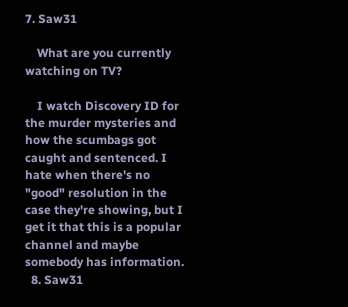7. Saw31

    What are you currently watching on TV?

    I watch Discovery ID for the murder mysteries and how the scumbags got caught and sentenced. I hate when there's no "good" resolution in the case they're showing, but I get it that this is a popular channel and maybe somebody has information.
  8. Saw31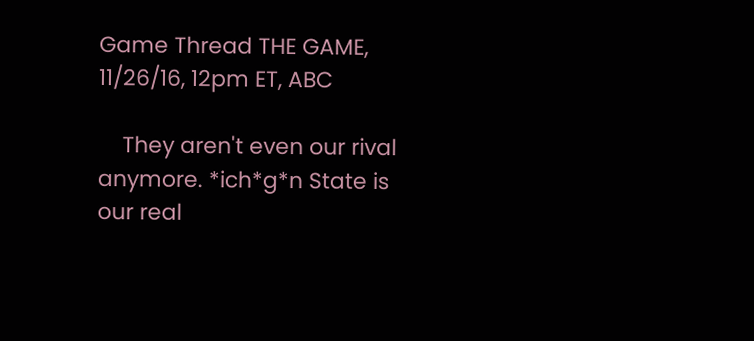Game Thread THE GAME, 11/26/16, 12pm ET, ABC

    They aren't even our rival anymore. *ich*g*n State is our real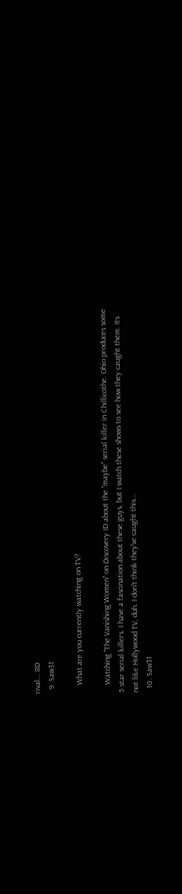rival... 8D
  9. Saw31

    What are you currently watching on TV?

    Watching "The Vanishing Women" on Discovery ID about the "maybe" serial killer in Chillicothe. Ohio produces some 5 star serial killers. I have a fascination about these guys, but I watch these shows to see how they caught them. Its not like Hollywood TV, duh. I don't think they've caught this...
  10. Saw31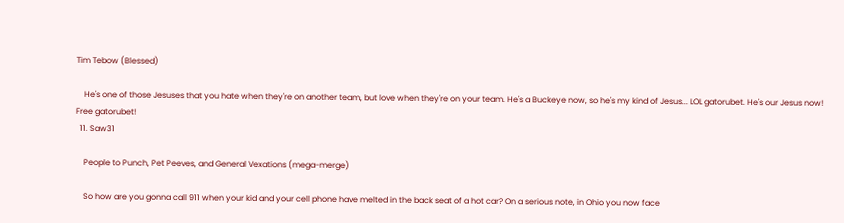Tim Tebow (Blessed)

    He's one of those Jesuses that you hate when they're on another team, but love when they're on your team. He's a Buckeye now, so he's my kind of Jesus... LOL gatorubet. He's our Jesus now! Free gatorubet!
  11. Saw31

    People to Punch, Pet Peeves, and General Vexations (mega-merge)

    So how are you gonna call 911 when your kid and your cell phone have melted in the back seat of a hot car? On a serious note, in Ohio you now face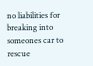no liabilities for breaking into someones car to rescue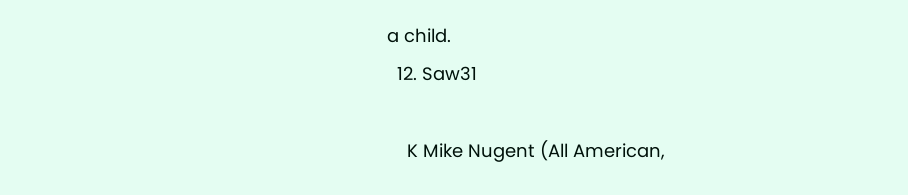a child.
  12. Saw31

    K Mike Nugent (All American,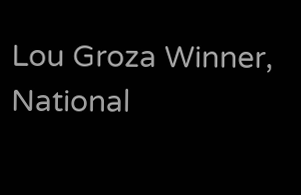Lou Groza Winner, National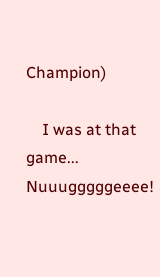Champion)

    I was at that game... Nuuugggggeeee!